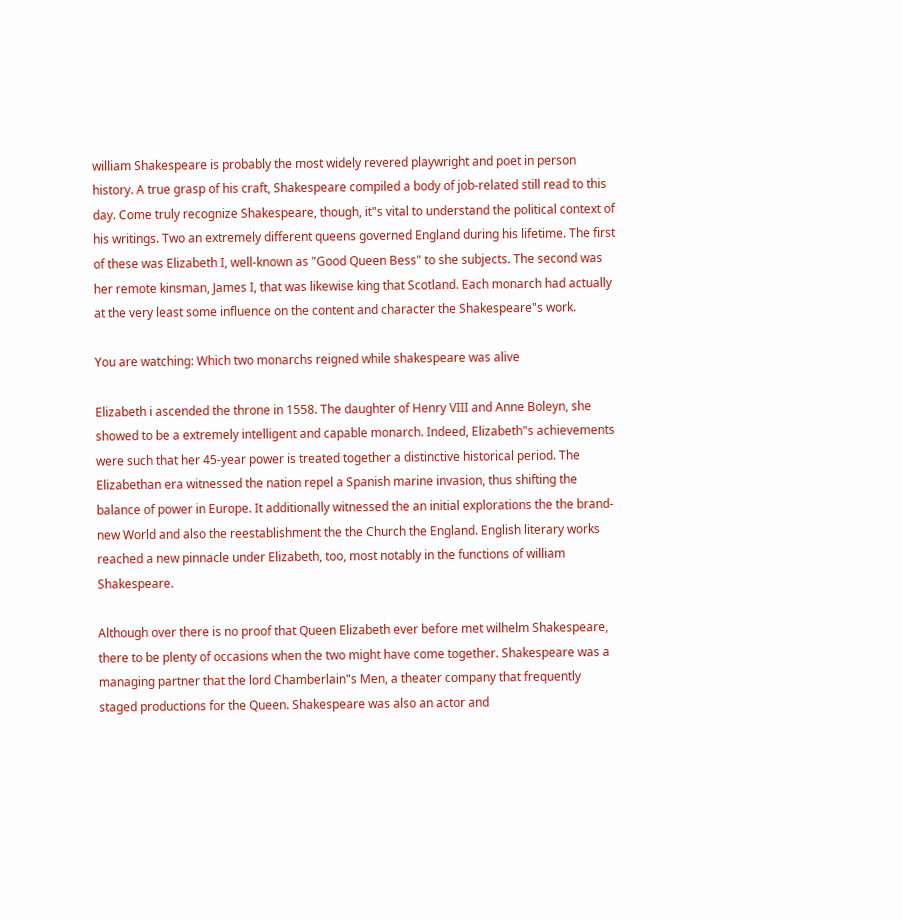william Shakespeare is probably the most widely revered playwright and poet in person history. A true grasp of his craft, Shakespeare compiled a body of job-related still read to this day. Come truly recognize Shakespeare, though, it"s vital to understand the political context of his writings. Two an extremely different queens governed England during his lifetime. The first of these was Elizabeth I, well-known as "Good Queen Bess" to she subjects. The second was her remote kinsman, James I, that was likewise king that Scotland. Each monarch had actually at the very least some influence on the content and character the Shakespeare"s work.

You are watching: Which two monarchs reigned while shakespeare was alive

Elizabeth i ascended the throne in 1558. The daughter of Henry VIII and Anne Boleyn, she showed to be a extremely intelligent and capable monarch. Indeed, Elizabeth"s achievements were such that her 45-year power is treated together a distinctive historical period. The Elizabethan era witnessed the nation repel a Spanish marine invasion, thus shifting the balance of power in Europe. It additionally witnessed the an initial explorations the the brand-new World and also the reestablishment the the Church the England. English literary works reached a new pinnacle under Elizabeth, too, most notably in the functions of william Shakespeare.

Although over there is no proof that Queen Elizabeth ever before met wilhelm Shakespeare, there to be plenty of occasions when the two might have come together. Shakespeare was a managing partner that the lord Chamberlain"s Men, a theater company that frequently staged productions for the Queen. Shakespeare was also an actor and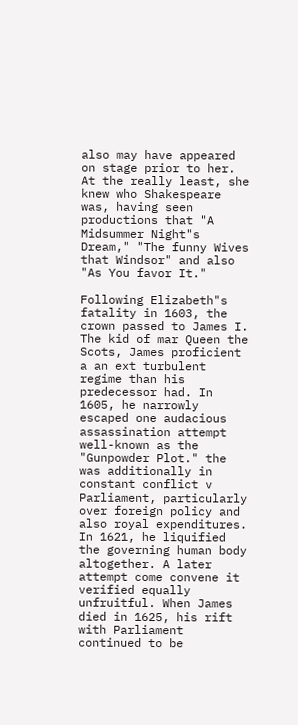also may have appeared on stage prior to her. At the really least, she knew who Shakespeare was, having seen productions that "A Midsummer Night"s Dream," "The funny Wives that Windsor" and also "As You favor It."

Following Elizabeth"s fatality in 1603, the crown passed to James I. The kid of mar Queen the Scots, James proficient a an ext turbulent regime than his predecessor had. In 1605, he narrowly escaped one audacious assassination attempt well-known as the "Gunpowder Plot." the was additionally in constant conflict v Parliament, particularly over foreign policy and also royal expenditures. In 1621, he liquified the governing human body altogether. A later attempt come convene it verified equally unfruitful. When James died in 1625, his rift with Parliament continued to be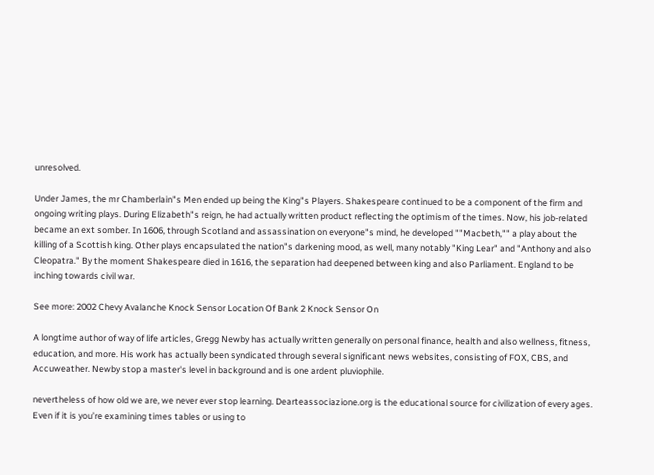unresolved.

Under James, the mr Chamberlain"s Men ended up being the King"s Players. Shakespeare continued to be a component of the firm and ongoing writing plays. During Elizabeth"s reign, he had actually written product reflecting the optimism of the times. Now, his job-related became an ext somber. In 1606, through Scotland and assassination on everyone"s mind, he developed ""Macbeth,"" a play about the killing of a Scottish king. Other plays encapsulated the nation"s darkening mood, as well, many notably "King Lear" and "Anthony and also Cleopatra." By the moment Shakespeare died in 1616, the separation had deepened between king and also Parliament. England to be inching towards civil war.

See more: 2002 Chevy Avalanche Knock Sensor Location Of Bank 2 Knock Sensor On

A longtime author of way of life articles, Gregg Newby has actually written generally on personal finance, health and also wellness, fitness, education, and more. His work has actually been syndicated through several significant news websites, consisting of FOX, CBS, and Accuweather. Newby stop a master's level in background and is one ardent pluviophile.

nevertheless of how old we are, we never ever stop learning. Dearteassociazione.org is the educational source for civilization of every ages. Even if it is you’re examining times tables or using to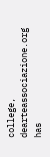college, dearteassociazione.org has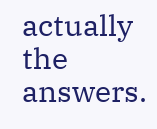actually the answers.